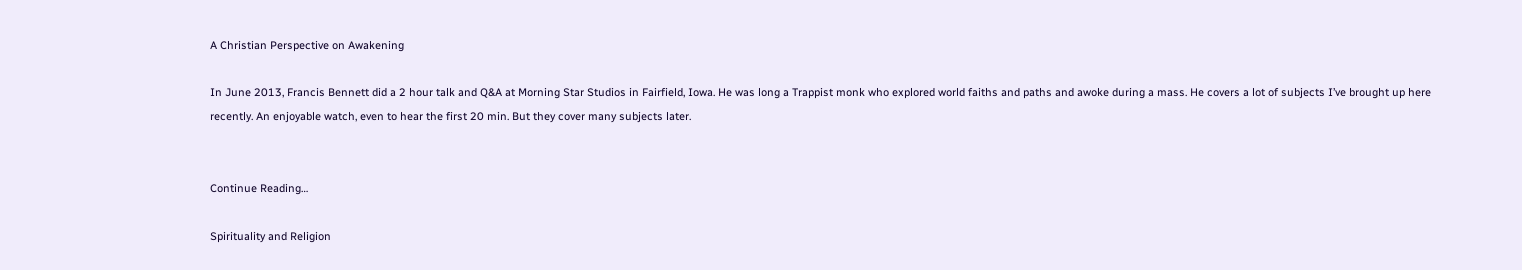A Christian Perspective on Awakening

In June 2013, Francis Bennett did a 2 hour talk and Q&A at Morning Star Studios in Fairfield, Iowa. He was long a Trappist monk who explored world faiths and paths and awoke during a mass. He covers a lot of subjects I’ve brought up here recently. An enjoyable watch, even to hear the first 20 min. But they cover many subjects later.


Continue Reading…

Spirituality and Religion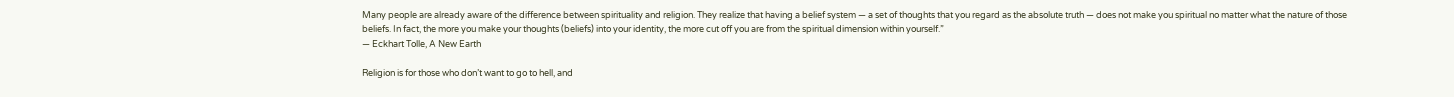Many people are already aware of the difference between spirituality and religion. They realize that having a belief system — a set of thoughts that you regard as the absolute truth — does not make you spiritual no matter what the nature of those beliefs. In fact, the more you make your thoughts (beliefs) into your identity, the more cut off you are from the spiritual dimension within yourself.”
— Eckhart Tolle, A New Earth

Religion is for those who don’t want to go to hell, and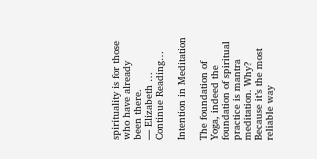spirituality is for those who have already been there.
— Elizabeth … Continue Reading…

Intention in Meditation

The foundation of Yoga, indeed the foundation of spiritual practice is mantra meditation. Why? Because it’s the most reliable way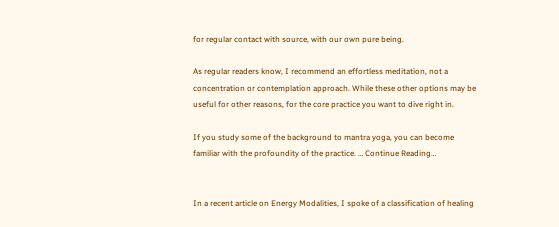for regular contact with source, with our own pure being.

As regular readers know, I recommend an effortless meditation, not a concentration or contemplation approach. While these other options may be useful for other reasons, for the core practice you want to dive right in.

If you study some of the background to mantra yoga, you can become familiar with the profoundity of the practice. … Continue Reading…


In a recent article on Energy Modalities, I spoke of a classification of healing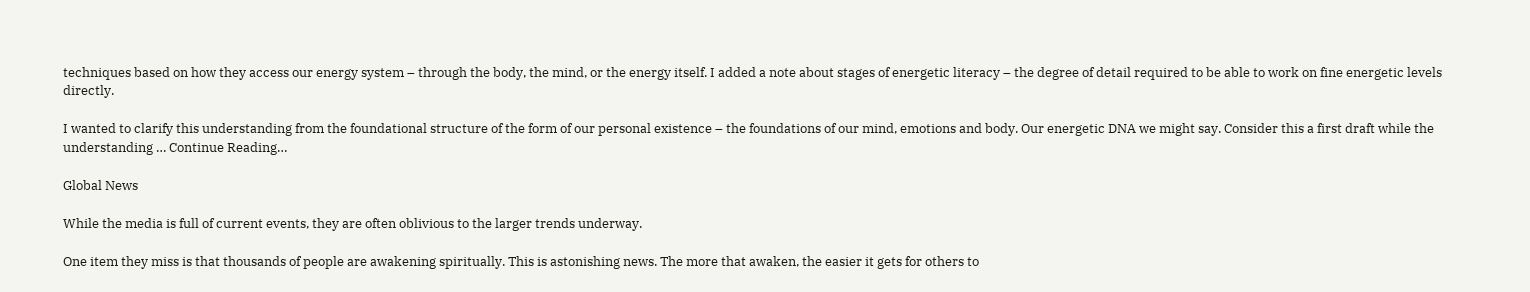techniques based on how they access our energy system – through the body, the mind, or the energy itself. I added a note about stages of energetic literacy – the degree of detail required to be able to work on fine energetic levels directly.

I wanted to clarify this understanding from the foundational structure of the form of our personal existence – the foundations of our mind, emotions and body. Our energetic DNA we might say. Consider this a first draft while the understanding … Continue Reading…

Global News

While the media is full of current events, they are often oblivious to the larger trends underway.

One item they miss is that thousands of people are awakening spiritually. This is astonishing news. The more that awaken, the easier it gets for others to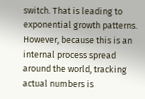switch. That is leading to exponential growth patterns. However, because this is an internal process spread around the world, tracking actual numbers is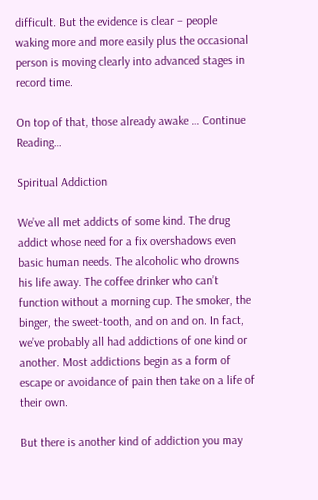difficult. But the evidence is clear – people waking more and more easily plus the occasional person is moving clearly into advanced stages in record time.

On top of that, those already awake … Continue Reading…

Spiritual Addiction

We’ve all met addicts of some kind. The drug addict whose need for a fix overshadows even basic human needs. The alcoholic who drowns his life away. The coffee drinker who can’t function without a morning cup. The smoker, the binger, the sweet-tooth, and on and on. In fact, we’ve probably all had addictions of one kind or another. Most addictions begin as a form of escape or avoidance of pain then take on a life of their own.

But there is another kind of addiction you may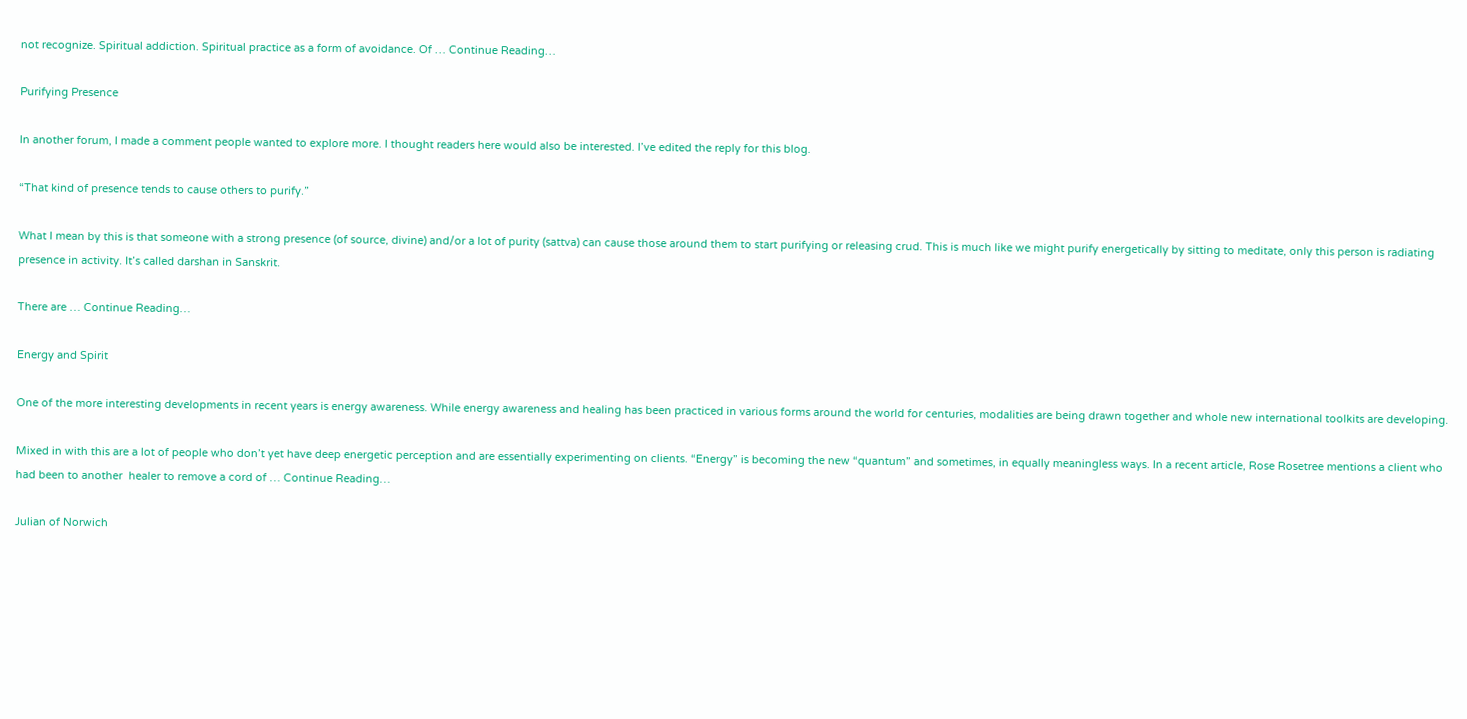not recognize. Spiritual addiction. Spiritual practice as a form of avoidance. Of … Continue Reading…

Purifying Presence

In another forum, I made a comment people wanted to explore more. I thought readers here would also be interested. I’ve edited the reply for this blog.

“That kind of presence tends to cause others to purify.”

What I mean by this is that someone with a strong presence (of source, divine) and/or a lot of purity (sattva) can cause those around them to start purifying or releasing crud. This is much like we might purify energetically by sitting to meditate, only this person is radiating presence in activity. It’s called darshan in Sanskrit.

There are … Continue Reading…

Energy and Spirit

One of the more interesting developments in recent years is energy awareness. While energy awareness and healing has been practiced in various forms around the world for centuries, modalities are being drawn together and whole new international toolkits are developing.

Mixed in with this are a lot of people who don’t yet have deep energetic perception and are essentially experimenting on clients. “Energy” is becoming the new “quantum” and sometimes, in equally meaningless ways. In a recent article, Rose Rosetree mentions a client who had been to another  healer to remove a cord of … Continue Reading…

Julian of Norwich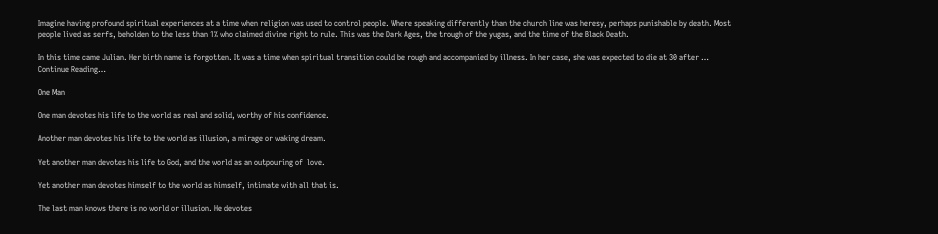Imagine having profound spiritual experiences at a time when religion was used to control people. Where speaking differently than the church line was heresy, perhaps punishable by death. Most people lived as serfs, beholden to the less than 1% who claimed divine right to rule. This was the Dark Ages, the trough of the yugas, and the time of the Black Death.

In this time came Julian. Her birth name is forgotten. It was a time when spiritual transition could be rough and accompanied by illness. In her case, she was expected to die at 30 after … Continue Reading…

One Man

One man devotes his life to the world as real and solid, worthy of his confidence.

Another man devotes his life to the world as illusion, a mirage or waking dream.

Yet another man devotes his life to God, and the world as an outpouring of  love.

Yet another man devotes himself to the world as himself, intimate with all that is.

The last man knows there is no world or illusion. He devotes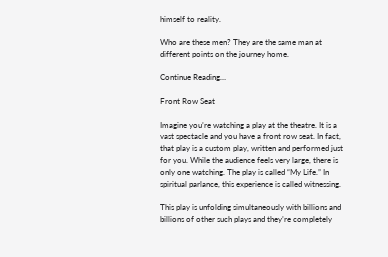himself to reality.

Who are these men? They are the same man at different points on the journey home.

Continue Reading…

Front Row Seat

Imagine you’re watching a play at the theatre. It is a vast spectacle and you have a front row seat. In fact, that play is a custom play, written and performed just for you. While the audience feels very large, there is only one watching. The play is called “My Life.” In spiritual parlance, this experience is called witnessing.

This play is unfolding simultaneously with billions and billions of other such plays and they’re completely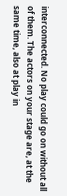interconnected. No play could go on without all of them. The actors on your stage are, at the same time, also at play in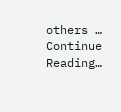others … Continue Reading…